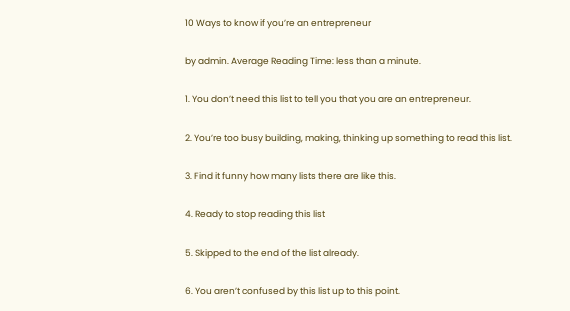10 Ways to know if you’re an entrepreneur

by admin. Average Reading Time: less than a minute.

1. You don’t need this list to tell you that you are an entrepreneur.

2. You’re too busy building, making, thinking up something to read this list.

3. Find it funny how many lists there are like this.

4. Ready to stop reading this list

5. Skipped to the end of the list already.

6. You aren’t confused by this list up to this point.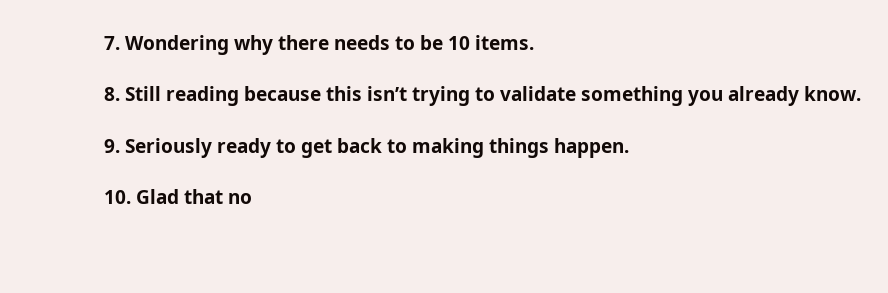7. Wondering why there needs to be 10 items.

8. Still reading because this isn’t trying to validate something you already know.

9. Seriously ready to get back to making things happen.

10. Glad that no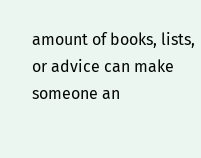amount of books, lists, or advice can make someone an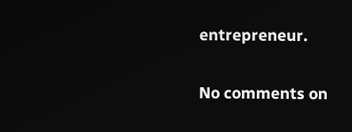entrepreneur.

No comments on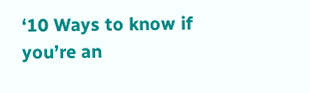‘10 Ways to know if you’re an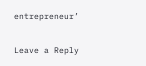entrepreneur’

Leave a Reply